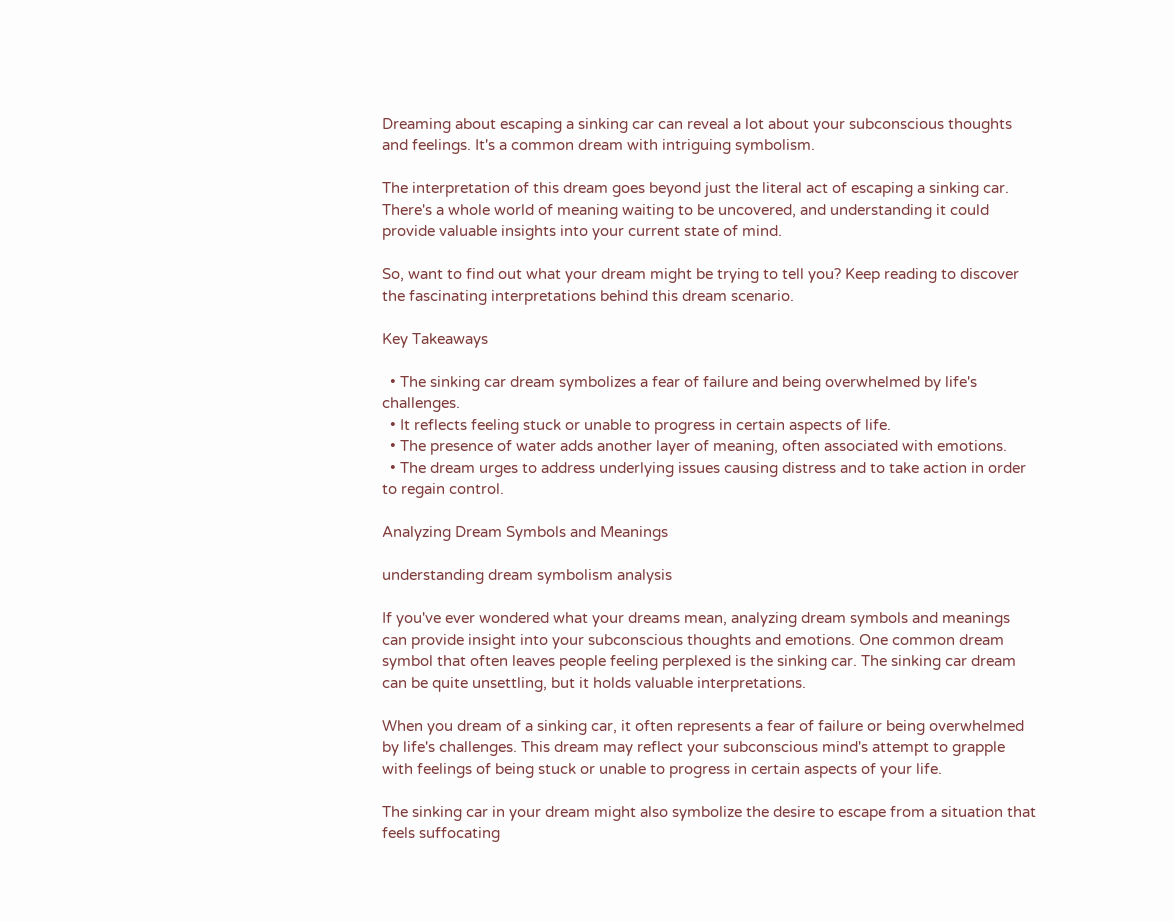Dreaming about escaping a sinking car can reveal a lot about your subconscious thoughts and feelings. It's a common dream with intriguing symbolism.

The interpretation of this dream goes beyond just the literal act of escaping a sinking car. There's a whole world of meaning waiting to be uncovered, and understanding it could provide valuable insights into your current state of mind.

So, want to find out what your dream might be trying to tell you? Keep reading to discover the fascinating interpretations behind this dream scenario.

Key Takeaways

  • The sinking car dream symbolizes a fear of failure and being overwhelmed by life's challenges.
  • It reflects feeling stuck or unable to progress in certain aspects of life.
  • The presence of water adds another layer of meaning, often associated with emotions.
  • The dream urges to address underlying issues causing distress and to take action in order to regain control.

Analyzing Dream Symbols and Meanings

understanding dream symbolism analysis

If you've ever wondered what your dreams mean, analyzing dream symbols and meanings can provide insight into your subconscious thoughts and emotions. One common dream symbol that often leaves people feeling perplexed is the sinking car. The sinking car dream can be quite unsettling, but it holds valuable interpretations.

When you dream of a sinking car, it often represents a fear of failure or being overwhelmed by life's challenges. This dream may reflect your subconscious mind's attempt to grapple with feelings of being stuck or unable to progress in certain aspects of your life.

The sinking car in your dream might also symbolize the desire to escape from a situation that feels suffocating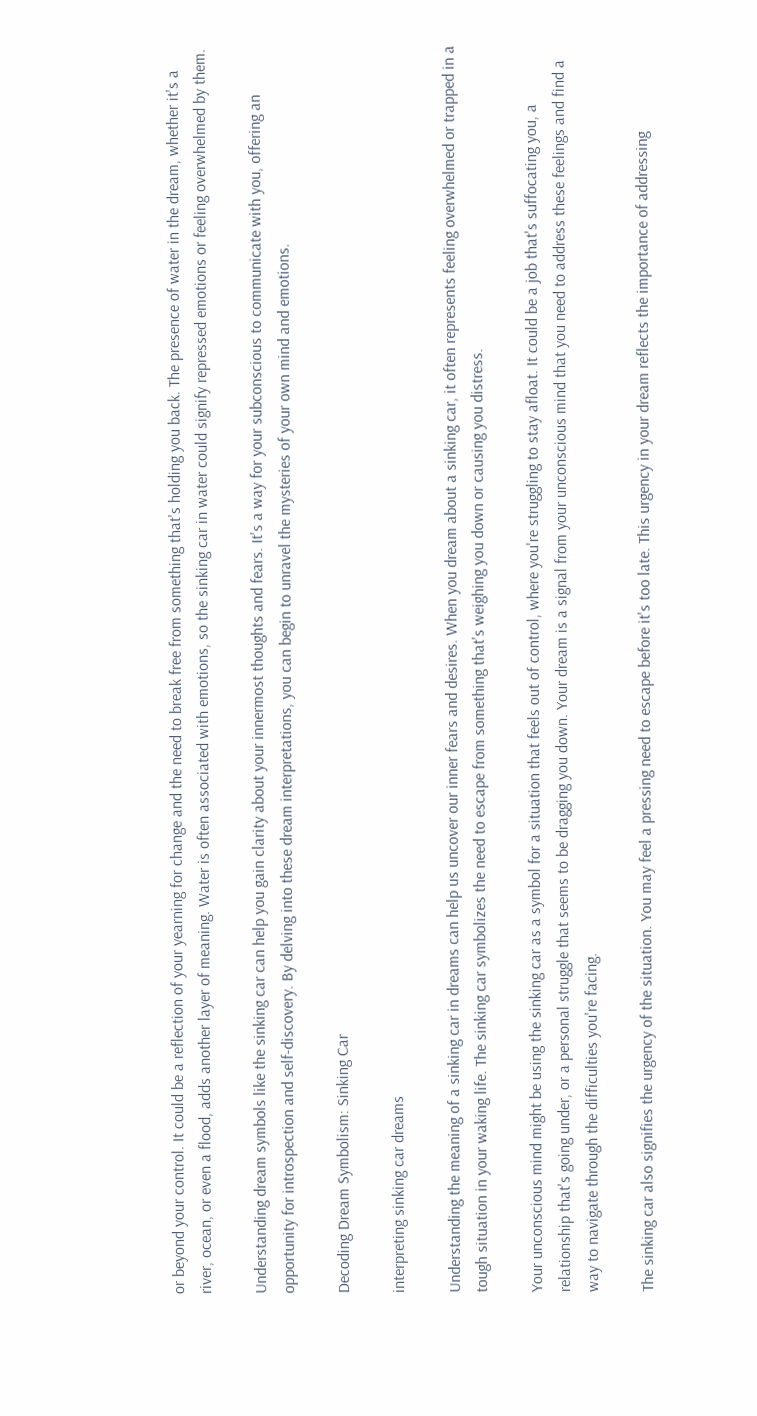or beyond your control. It could be a reflection of your yearning for change and the need to break free from something that's holding you back. The presence of water in the dream, whether it's a river, ocean, or even a flood, adds another layer of meaning. Water is often associated with emotions, so the sinking car in water could signify repressed emotions or feeling overwhelmed by them.

Understanding dream symbols like the sinking car can help you gain clarity about your innermost thoughts and fears. It's a way for your subconscious to communicate with you, offering an opportunity for introspection and self-discovery. By delving into these dream interpretations, you can begin to unravel the mysteries of your own mind and emotions.

Decoding Dream Symbolism: Sinking Car

interpreting sinking car dreams

Understanding the meaning of a sinking car in dreams can help us uncover our inner fears and desires. When you dream about a sinking car, it often represents feeling overwhelmed or trapped in a tough situation in your waking life. The sinking car symbolizes the need to escape from something that's weighing you down or causing you distress.

Your unconscious mind might be using the sinking car as a symbol for a situation that feels out of control, where you're struggling to stay afloat. It could be a job that's suffocating you, a relationship that's going under, or a personal struggle that seems to be dragging you down. Your dream is a signal from your unconscious mind that you need to address these feelings and find a way to navigate through the difficulties you're facing.

The sinking car also signifies the urgency of the situation. You may feel a pressing need to escape before it's too late. This urgency in your dream reflects the importance of addressing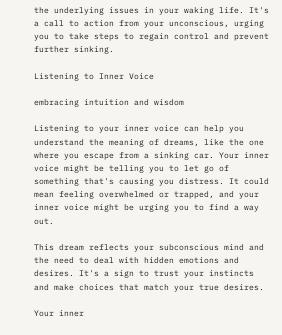the underlying issues in your waking life. It's a call to action from your unconscious, urging you to take steps to regain control and prevent further sinking.

Listening to Inner Voice

embracing intuition and wisdom

Listening to your inner voice can help you understand the meaning of dreams, like the one where you escape from a sinking car. Your inner voice might be telling you to let go of something that's causing you distress. It could mean feeling overwhelmed or trapped, and your inner voice might be urging you to find a way out.

This dream reflects your subconscious mind and the need to deal with hidden emotions and desires. It's a sign to trust your instincts and make choices that match your true desires.

Your inner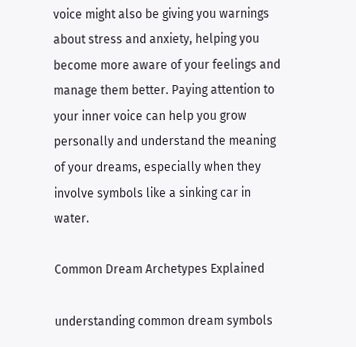voice might also be giving you warnings about stress and anxiety, helping you become more aware of your feelings and manage them better. Paying attention to your inner voice can help you grow personally and understand the meaning of your dreams, especially when they involve symbols like a sinking car in water.

Common Dream Archetypes Explained

understanding common dream symbols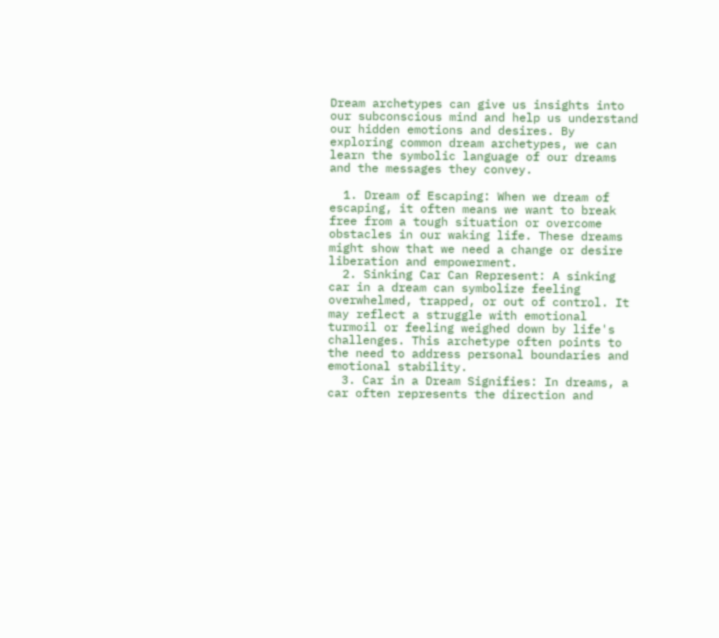Dream archetypes can give us insights into our subconscious mind and help us understand our hidden emotions and desires. By exploring common dream archetypes, we can learn the symbolic language of our dreams and the messages they convey.

  1. Dream of Escaping: When we dream of escaping, it often means we want to break free from a tough situation or overcome obstacles in our waking life. These dreams might show that we need a change or desire liberation and empowerment.
  2. Sinking Car Can Represent: A sinking car in a dream can symbolize feeling overwhelmed, trapped, or out of control. It may reflect a struggle with emotional turmoil or feeling weighed down by life's challenges. This archetype often points to the need to address personal boundaries and emotional stability.
  3. Car in a Dream Signifies: In dreams, a car often represents the direction and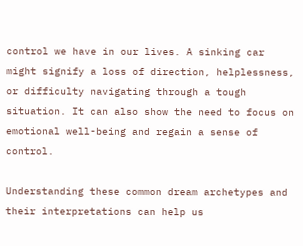control we have in our lives. A sinking car might signify a loss of direction, helplessness, or difficulty navigating through a tough situation. It can also show the need to focus on emotional well-being and regain a sense of control.

Understanding these common dream archetypes and their interpretations can help us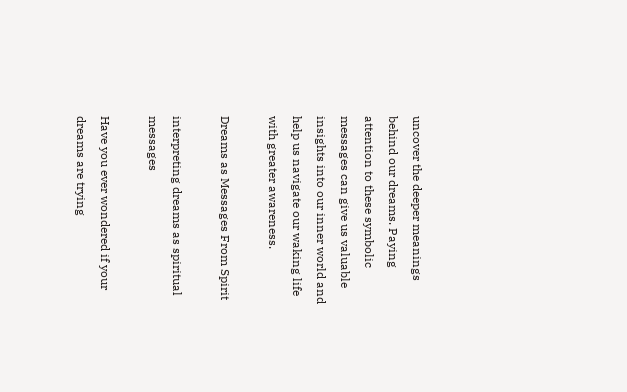uncover the deeper meanings behind our dreams. Paying attention to these symbolic messages can give us valuable insights into our inner world and help us navigate our waking life with greater awareness.

Dreams as Messages From Spirit

interpreting dreams as spiritual messages

Have you ever wondered if your dreams are trying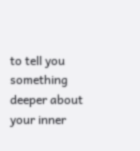to tell you something deeper about your inner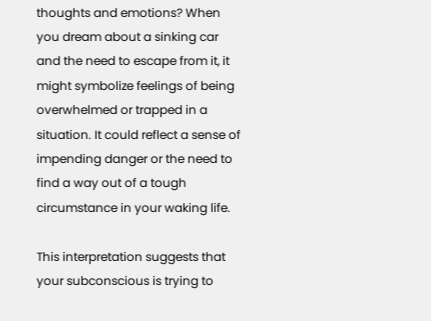thoughts and emotions? When you dream about a sinking car and the need to escape from it, it might symbolize feelings of being overwhelmed or trapped in a situation. It could reflect a sense of impending danger or the need to find a way out of a tough circumstance in your waking life.

This interpretation suggests that your subconscious is trying to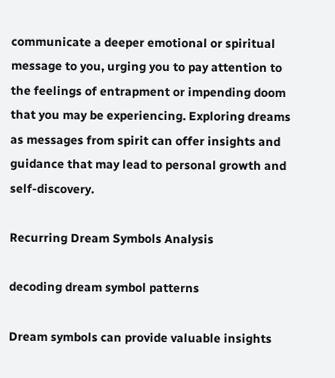communicate a deeper emotional or spiritual message to you, urging you to pay attention to the feelings of entrapment or impending doom that you may be experiencing. Exploring dreams as messages from spirit can offer insights and guidance that may lead to personal growth and self-discovery.

Recurring Dream Symbols Analysis

decoding dream symbol patterns

Dream symbols can provide valuable insights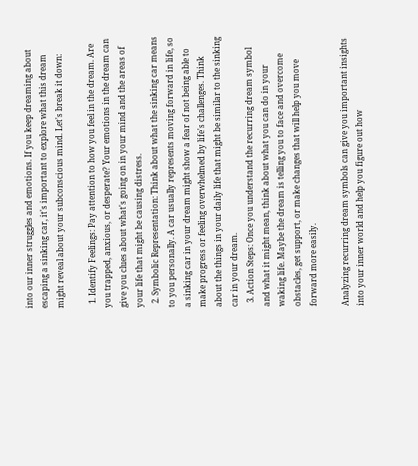into our inner struggles and emotions. If you keep dreaming about escaping a sinking car, it's important to explore what this dream might reveal about your subconscious mind. Let's break it down:

  1. Identify Feelings: Pay attention to how you feel in the dream. Are you trapped, anxious, or desperate? Your emotions in the dream can give you clues about what's going on in your mind and the areas of your life that might be causing distress.
  2. Symbolic Representation: Think about what the sinking car means to you personally. A car usually represents moving forward in life, so a sinking car in your dream might show a fear of not being able to make progress or feeling overwhelmed by life's challenges. Think about the things in your daily life that might be similar to the sinking car in your dream.
  3. Action Steps: Once you understand the recurring dream symbol and what it might mean, think about what you can do in your waking life. Maybe the dream is telling you to face and overcome obstacles, get support, or make changes that will help you move forward more easily.

Analyzing recurring dream symbols can give you important insights into your inner world and help you figure out how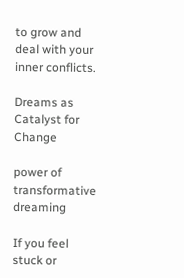to grow and deal with your inner conflicts.

Dreams as Catalyst for Change

power of transformative dreaming

If you feel stuck or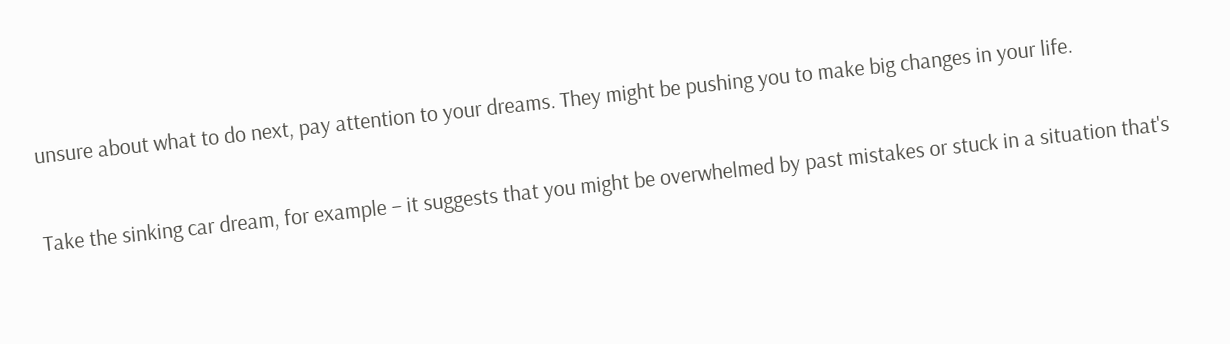unsure about what to do next, pay attention to your dreams. They might be pushing you to make big changes in your life.

Take the sinking car dream, for example – it suggests that you might be overwhelmed by past mistakes or stuck in a situation that's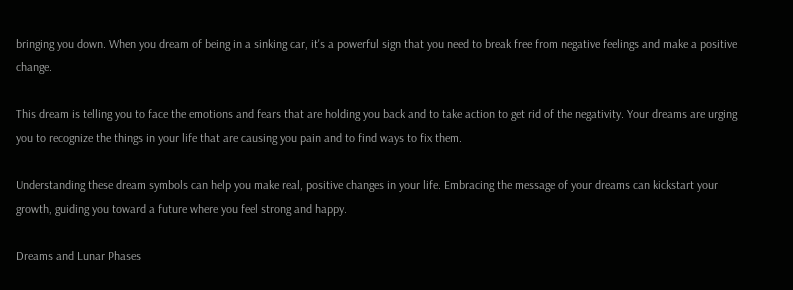bringing you down. When you dream of being in a sinking car, it's a powerful sign that you need to break free from negative feelings and make a positive change.

This dream is telling you to face the emotions and fears that are holding you back and to take action to get rid of the negativity. Your dreams are urging you to recognize the things in your life that are causing you pain and to find ways to fix them.

Understanding these dream symbols can help you make real, positive changes in your life. Embracing the message of your dreams can kickstart your growth, guiding you toward a future where you feel strong and happy.

Dreams and Lunar Phases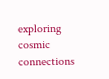exploring cosmic connections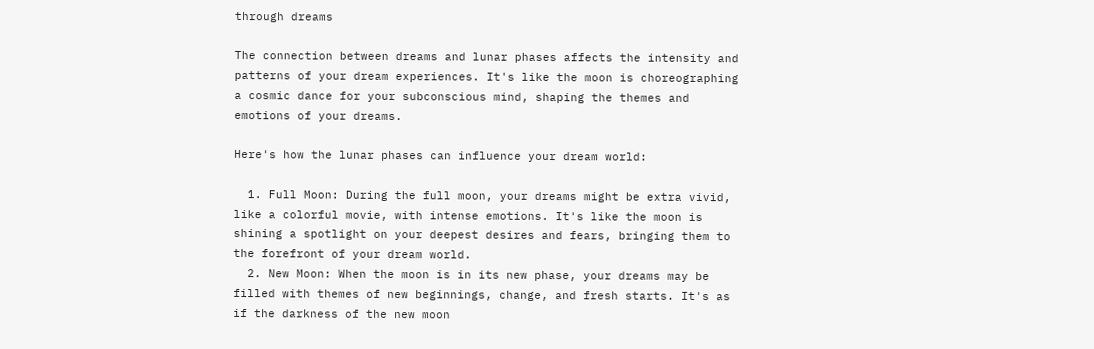through dreams

The connection between dreams and lunar phases affects the intensity and patterns of your dream experiences. It's like the moon is choreographing a cosmic dance for your subconscious mind, shaping the themes and emotions of your dreams.

Here's how the lunar phases can influence your dream world:

  1. Full Moon: During the full moon, your dreams might be extra vivid, like a colorful movie, with intense emotions. It's like the moon is shining a spotlight on your deepest desires and fears, bringing them to the forefront of your dream world.
  2. New Moon: When the moon is in its new phase, your dreams may be filled with themes of new beginnings, change, and fresh starts. It's as if the darkness of the new moon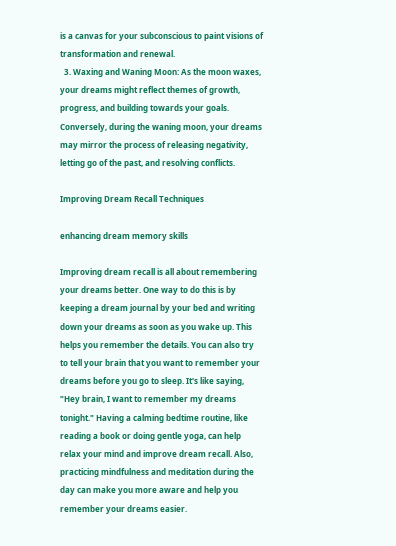is a canvas for your subconscious to paint visions of transformation and renewal.
  3. Waxing and Waning Moon: As the moon waxes, your dreams might reflect themes of growth, progress, and building towards your goals. Conversely, during the waning moon, your dreams may mirror the process of releasing negativity, letting go of the past, and resolving conflicts.

Improving Dream Recall Techniques

enhancing dream memory skills

Improving dream recall is all about remembering your dreams better. One way to do this is by keeping a dream journal by your bed and writing down your dreams as soon as you wake up. This helps you remember the details. You can also try to tell your brain that you want to remember your dreams before you go to sleep. It's like saying, "Hey brain, I want to remember my dreams tonight." Having a calming bedtime routine, like reading a book or doing gentle yoga, can help relax your mind and improve dream recall. Also, practicing mindfulness and meditation during the day can make you more aware and help you remember your dreams easier.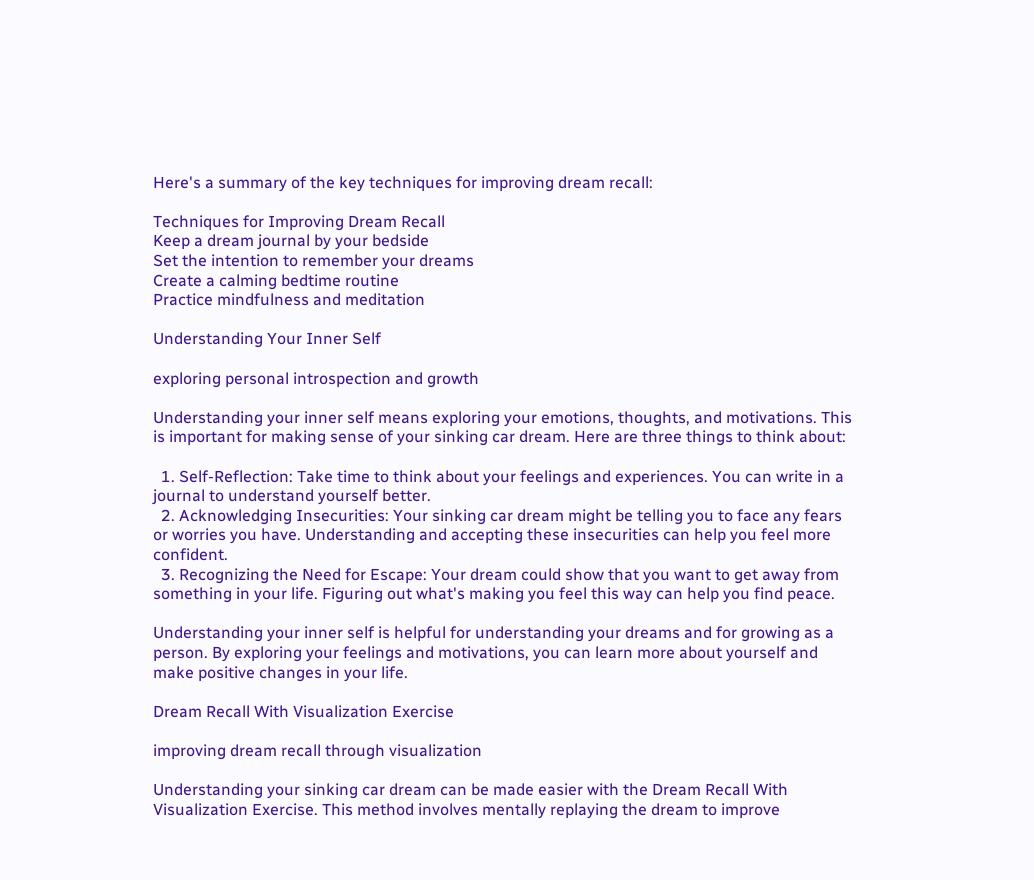Here's a summary of the key techniques for improving dream recall:

Techniques for Improving Dream Recall
Keep a dream journal by your bedside
Set the intention to remember your dreams
Create a calming bedtime routine
Practice mindfulness and meditation

Understanding Your Inner Self

exploring personal introspection and growth

Understanding your inner self means exploring your emotions, thoughts, and motivations. This is important for making sense of your sinking car dream. Here are three things to think about:

  1. Self-Reflection: Take time to think about your feelings and experiences. You can write in a journal to understand yourself better.
  2. Acknowledging Insecurities: Your sinking car dream might be telling you to face any fears or worries you have. Understanding and accepting these insecurities can help you feel more confident.
  3. Recognizing the Need for Escape: Your dream could show that you want to get away from something in your life. Figuring out what's making you feel this way can help you find peace.

Understanding your inner self is helpful for understanding your dreams and for growing as a person. By exploring your feelings and motivations, you can learn more about yourself and make positive changes in your life.

Dream Recall With Visualization Exercise

improving dream recall through visualization

Understanding your sinking car dream can be made easier with the Dream Recall With Visualization Exercise. This method involves mentally replaying the dream to improve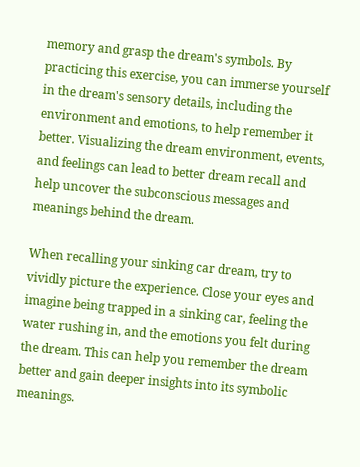memory and grasp the dream's symbols. By practicing this exercise, you can immerse yourself in the dream's sensory details, including the environment and emotions, to help remember it better. Visualizing the dream environment, events, and feelings can lead to better dream recall and help uncover the subconscious messages and meanings behind the dream.

When recalling your sinking car dream, try to vividly picture the experience. Close your eyes and imagine being trapped in a sinking car, feeling the water rushing in, and the emotions you felt during the dream. This can help you remember the dream better and gain deeper insights into its symbolic meanings.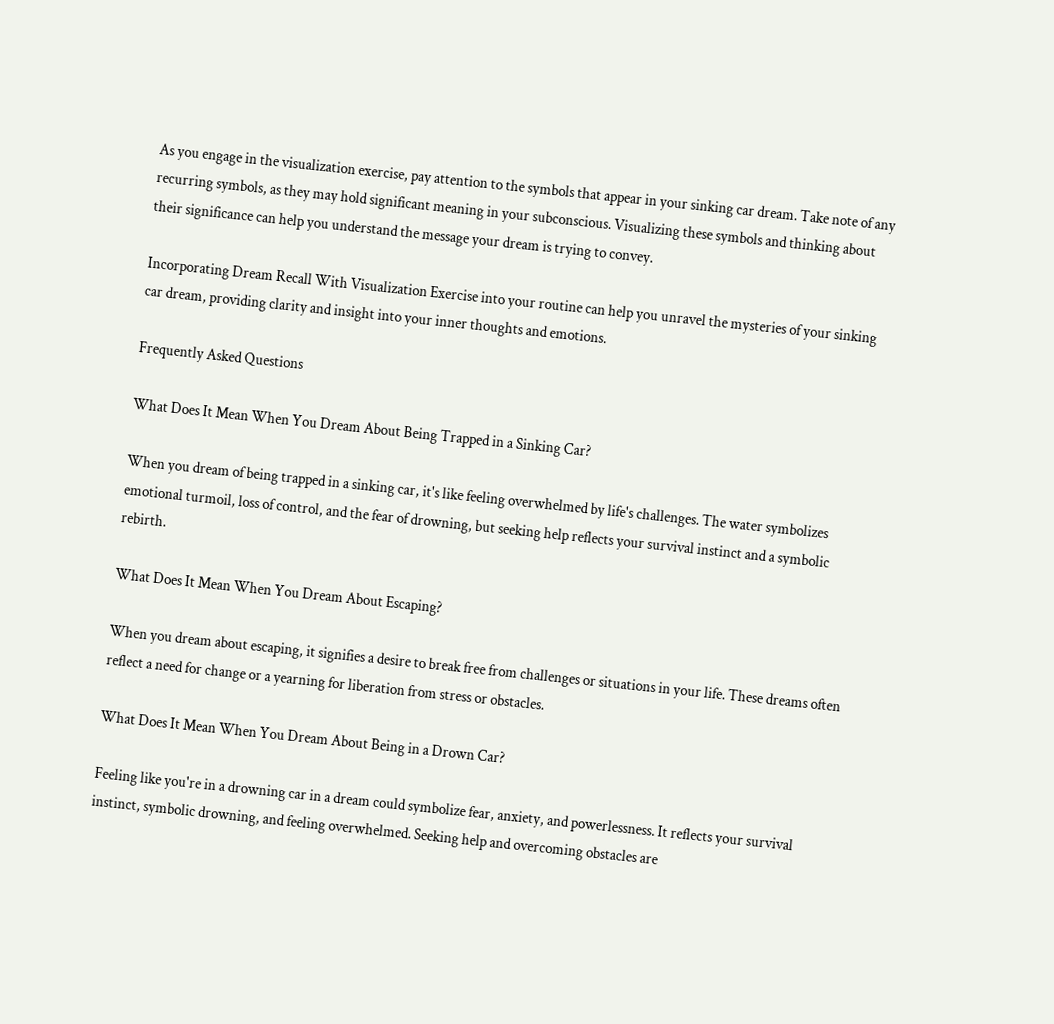As you engage in the visualization exercise, pay attention to the symbols that appear in your sinking car dream. Take note of any recurring symbols, as they may hold significant meaning in your subconscious. Visualizing these symbols and thinking about their significance can help you understand the message your dream is trying to convey.

Incorporating Dream Recall With Visualization Exercise into your routine can help you unravel the mysteries of your sinking car dream, providing clarity and insight into your inner thoughts and emotions.

Frequently Asked Questions

What Does It Mean When You Dream About Being Trapped in a Sinking Car?

When you dream of being trapped in a sinking car, it's like feeling overwhelmed by life's challenges. The water symbolizes emotional turmoil, loss of control, and the fear of drowning, but seeking help reflects your survival instinct and a symbolic rebirth.

What Does It Mean When You Dream About Escaping?

When you dream about escaping, it signifies a desire to break free from challenges or situations in your life. These dreams often reflect a need for change or a yearning for liberation from stress or obstacles.

What Does It Mean When You Dream About Being in a Drown Car?

Feeling like you're in a drowning car in a dream could symbolize fear, anxiety, and powerlessness. It reflects your survival instinct, symbolic drowning, and feeling overwhelmed. Seeking help and overcoming obstacles are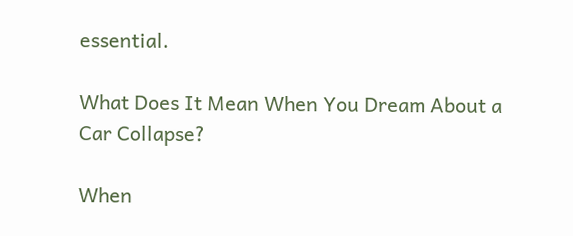essential.

What Does It Mean When You Dream About a Car Collapse?

When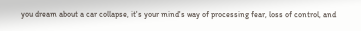you dream about a car collapse, it's your mind's way of processing fear, loss of control, and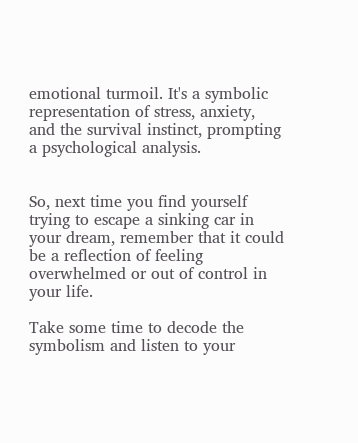emotional turmoil. It's a symbolic representation of stress, anxiety, and the survival instinct, prompting a psychological analysis.


So, next time you find yourself trying to escape a sinking car in your dream, remember that it could be a reflection of feeling overwhelmed or out of control in your life.

Take some time to decode the symbolism and listen to your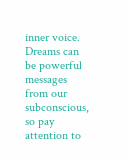inner voice. Dreams can be powerful messages from our subconscious, so pay attention to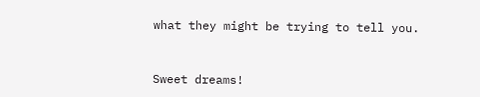what they might be trying to tell you.


Sweet dreams!